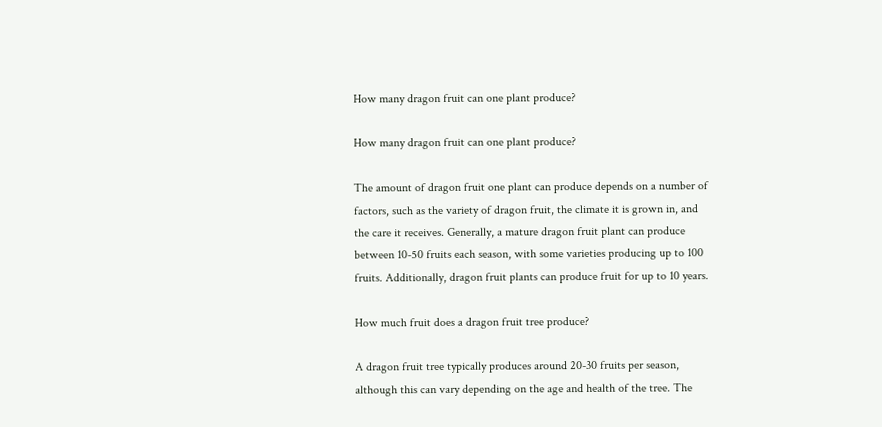How many dragon fruit can one plant produce?

How many dragon fruit can one plant produce?

The amount of dragon fruit one plant can produce depends on a number of factors, such as the variety of dragon fruit, the climate it is grown in, and the care it receives. Generally, a mature dragon fruit plant can produce between 10-50 fruits each season, with some varieties producing up to 100 fruits. Additionally, dragon fruit plants can produce fruit for up to 10 years.

How much fruit does a dragon fruit tree produce?

A dragon fruit tree typically produces around 20-30 fruits per season, although this can vary depending on the age and health of the tree. The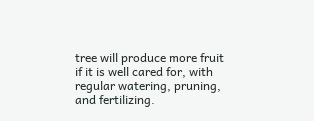tree will produce more fruit if it is well cared for, with regular watering, pruning, and fertilizing.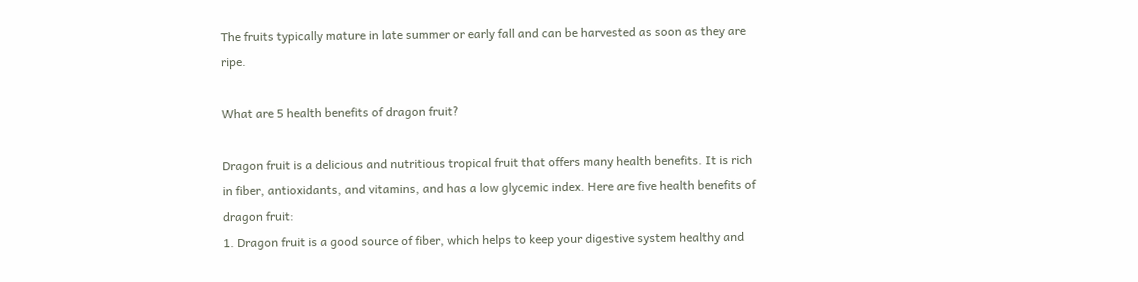The fruits typically mature in late summer or early fall and can be harvested as soon as they are ripe.

What are 5 health benefits of dragon fruit?

Dragon fruit is a delicious and nutritious tropical fruit that offers many health benefits. It is rich in fiber, antioxidants, and vitamins, and has a low glycemic index. Here are five health benefits of dragon fruit:
1. Dragon fruit is a good source of fiber, which helps to keep your digestive system healthy and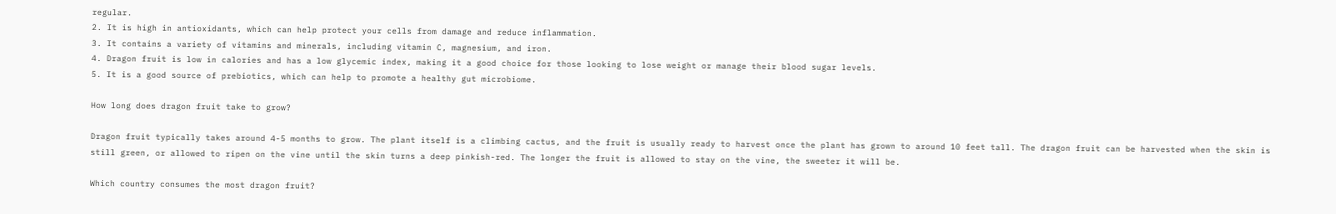regular.
2. It is high in antioxidants, which can help protect your cells from damage and reduce inflammation.
3. It contains a variety of vitamins and minerals, including vitamin C, magnesium, and iron.
4. Dragon fruit is low in calories and has a low glycemic index, making it a good choice for those looking to lose weight or manage their blood sugar levels.
5. It is a good source of prebiotics, which can help to promote a healthy gut microbiome.

How long does dragon fruit take to grow?

Dragon fruit typically takes around 4-5 months to grow. The plant itself is a climbing cactus, and the fruit is usually ready to harvest once the plant has grown to around 10 feet tall. The dragon fruit can be harvested when the skin is still green, or allowed to ripen on the vine until the skin turns a deep pinkish-red. The longer the fruit is allowed to stay on the vine, the sweeter it will be.

Which country consumes the most dragon fruit?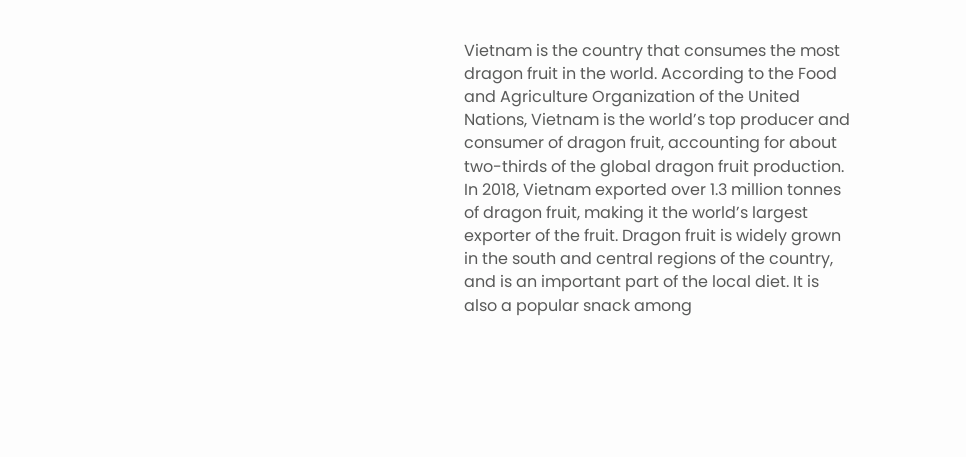Vietnam is the country that consumes the most dragon fruit in the world. According to the Food and Agriculture Organization of the United Nations, Vietnam is the world’s top producer and consumer of dragon fruit, accounting for about two-thirds of the global dragon fruit production. In 2018, Vietnam exported over 1.3 million tonnes of dragon fruit, making it the world’s largest exporter of the fruit. Dragon fruit is widely grown in the south and central regions of the country, and is an important part of the local diet. It is also a popular snack among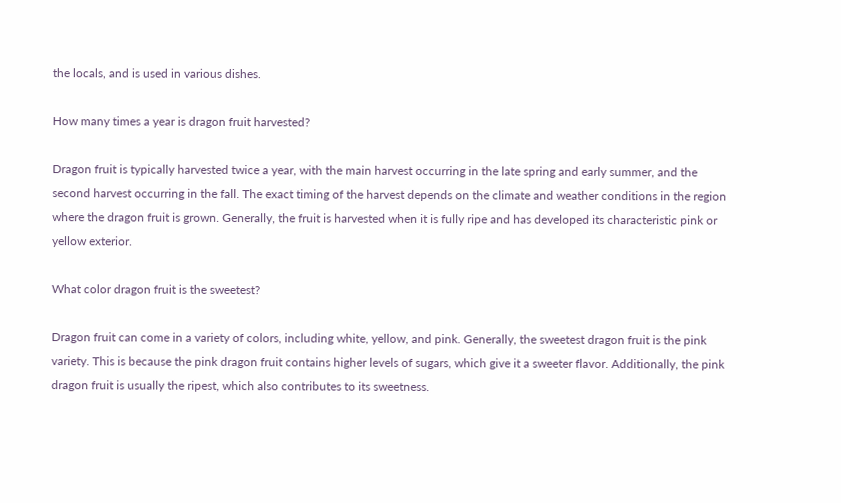the locals, and is used in various dishes.

How many times a year is dragon fruit harvested?

Dragon fruit is typically harvested twice a year, with the main harvest occurring in the late spring and early summer, and the second harvest occurring in the fall. The exact timing of the harvest depends on the climate and weather conditions in the region where the dragon fruit is grown. Generally, the fruit is harvested when it is fully ripe and has developed its characteristic pink or yellow exterior.

What color dragon fruit is the sweetest?

Dragon fruit can come in a variety of colors, including white, yellow, and pink. Generally, the sweetest dragon fruit is the pink variety. This is because the pink dragon fruit contains higher levels of sugars, which give it a sweeter flavor. Additionally, the pink dragon fruit is usually the ripest, which also contributes to its sweetness.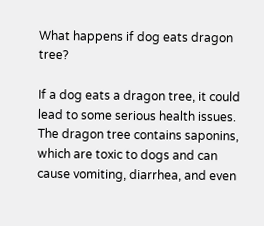What happens if dog eats dragon tree?

If a dog eats a dragon tree, it could lead to some serious health issues. The dragon tree contains saponins, which are toxic to dogs and can cause vomiting, diarrhea, and even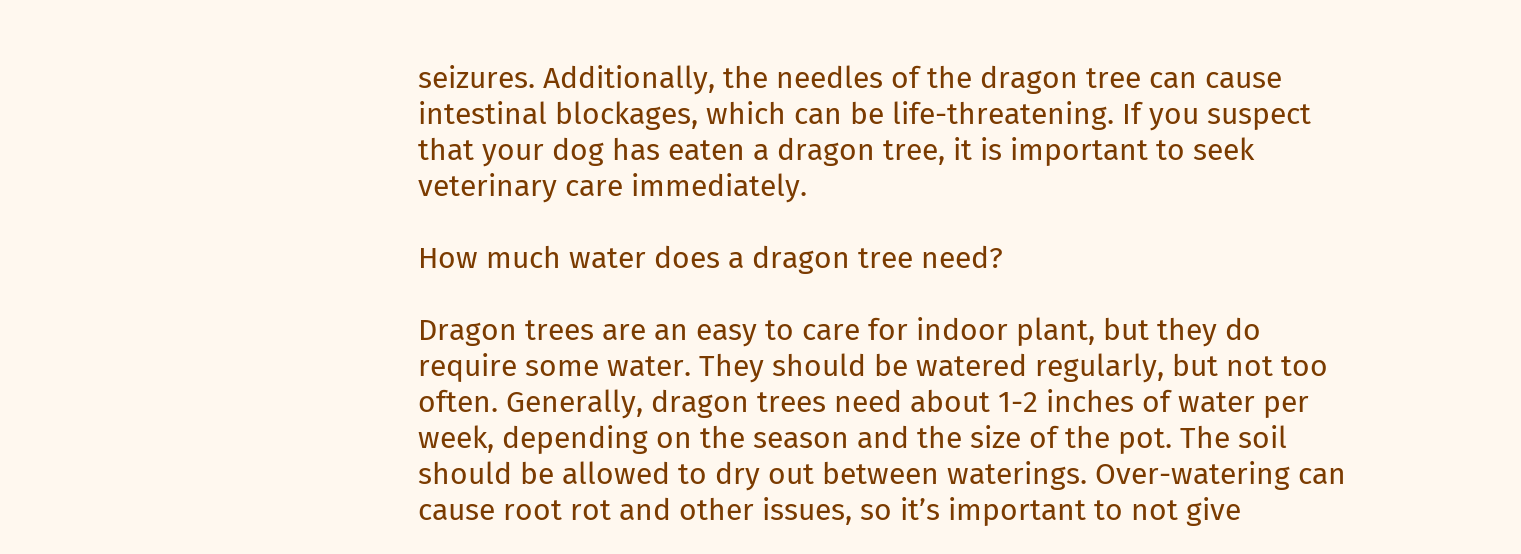seizures. Additionally, the needles of the dragon tree can cause intestinal blockages, which can be life-threatening. If you suspect that your dog has eaten a dragon tree, it is important to seek veterinary care immediately.

How much water does a dragon tree need?

Dragon trees are an easy to care for indoor plant, but they do require some water. They should be watered regularly, but not too often. Generally, dragon trees need about 1-2 inches of water per week, depending on the season and the size of the pot. The soil should be allowed to dry out between waterings. Over-watering can cause root rot and other issues, so it’s important to not give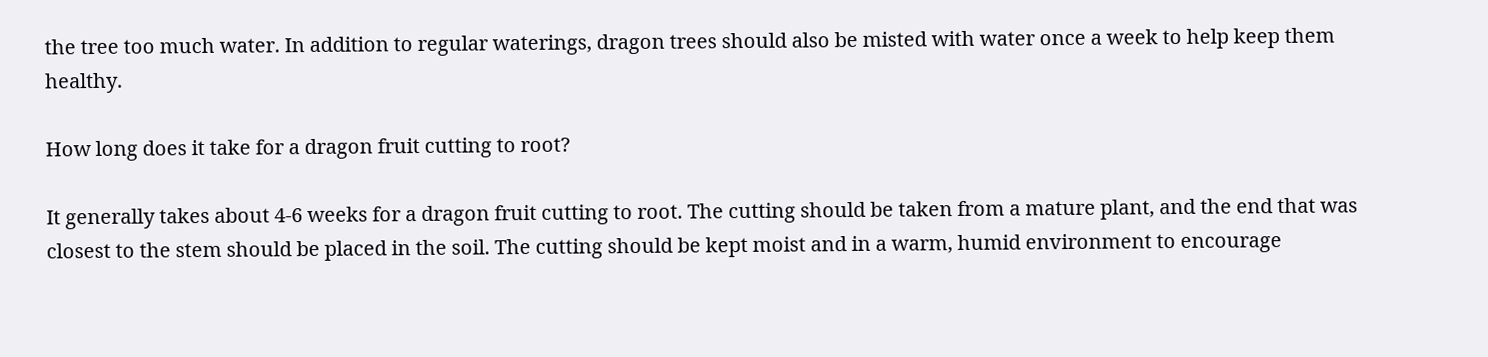the tree too much water. In addition to regular waterings, dragon trees should also be misted with water once a week to help keep them healthy.

How long does it take for a dragon fruit cutting to root?

It generally takes about 4-6 weeks for a dragon fruit cutting to root. The cutting should be taken from a mature plant, and the end that was closest to the stem should be placed in the soil. The cutting should be kept moist and in a warm, humid environment to encourage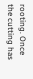rooting. Once the cutting has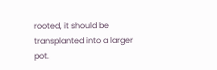rooted, it should be transplanted into a larger pot.